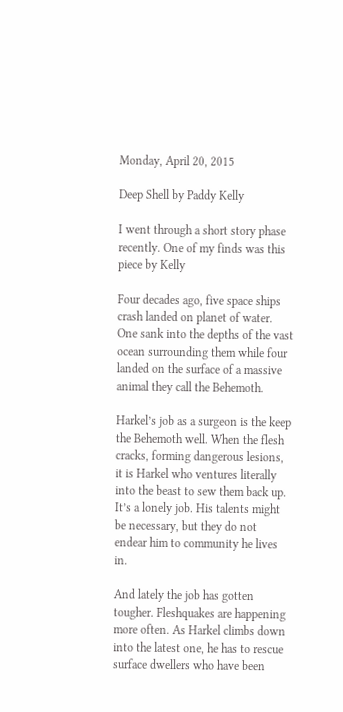Monday, April 20, 2015

Deep Shell by Paddy Kelly

I went through a short story phase recently. One of my finds was this piece by Kelly

Four decades ago, five space ships crash landed on planet of water. One sank into the depths of the vast ocean surrounding them while four landed on the surface of a massive animal they call the Behemoth.

Harkel’s job as a surgeon is the keep the Behemoth well. When the flesh cracks, forming dangerous lesions, it is Harkel who ventures literally into the beast to sew them back up. It’s a lonely job. His talents might be necessary, but they do not endear him to community he lives in.

And lately the job has gotten tougher. Fleshquakes are happening more often. As Harkel climbs down into the latest one, he has to rescue surface dwellers who have been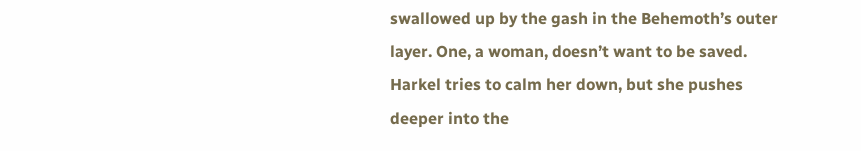swallowed up by the gash in the Behemoth’s outer layer. One, a woman, doesn’t want to be saved. Harkel tries to calm her down, but she pushes deeper into the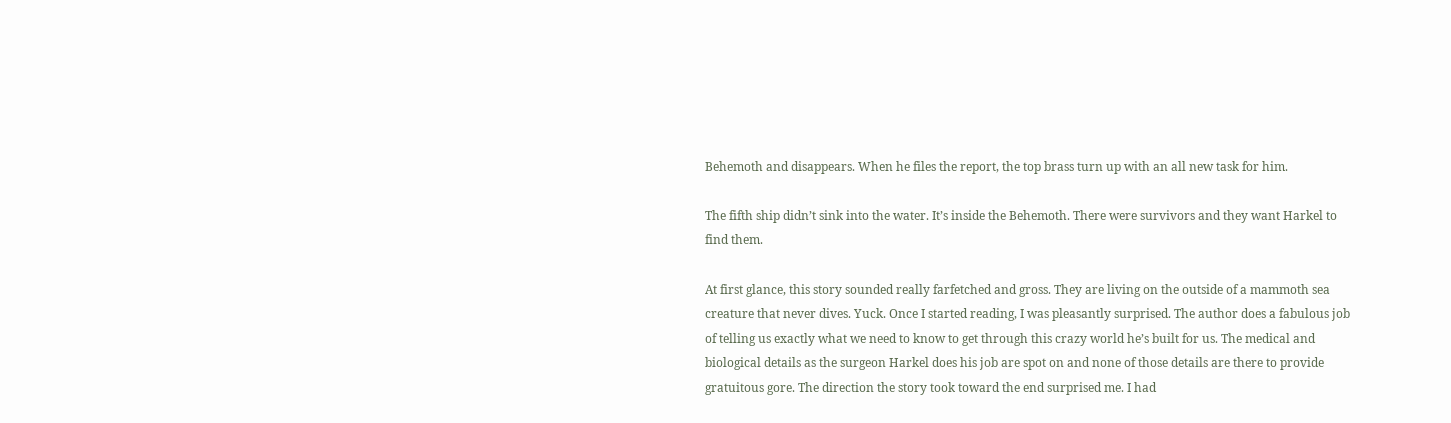Behemoth and disappears. When he files the report, the top brass turn up with an all new task for him.

The fifth ship didn’t sink into the water. It’s inside the Behemoth. There were survivors and they want Harkel to find them.

At first glance, this story sounded really farfetched and gross. They are living on the outside of a mammoth sea creature that never dives. Yuck. Once I started reading, I was pleasantly surprised. The author does a fabulous job of telling us exactly what we need to know to get through this crazy world he’s built for us. The medical and biological details as the surgeon Harkel does his job are spot on and none of those details are there to provide gratuitous gore. The direction the story took toward the end surprised me. I had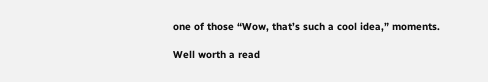one of those “Wow, that’s such a cool idea,” moments.

Well worth a read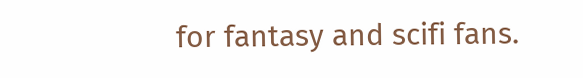for fantasy and scifi fans.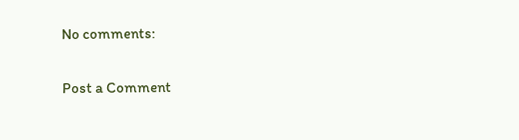No comments:

Post a Comment